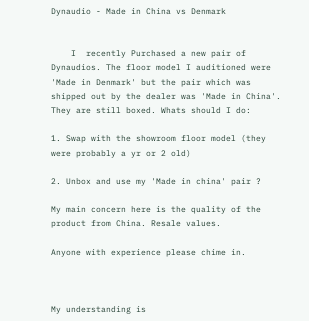Dynaudio - Made in China vs Denmark


    I  recently Purchased a new pair of Dynaudios. The floor model I auditioned were 'Made in Denmark' but the pair which was shipped out by the dealer was 'Made in China'. They are still boxed. Whats should I do:

1. Swap with the showroom floor model (they were probably a yr or 2 old)

2. Unbox and use my 'Made in china' pair ?

My main concern here is the quality of the product from China. Resale values.

Anyone with experience please chime in.



My understanding is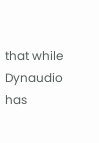that while Dynaudio has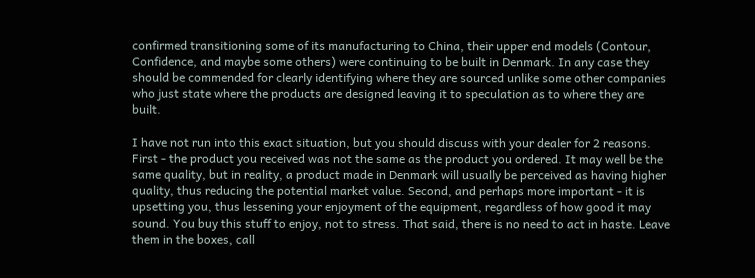confirmed transitioning some of its manufacturing to China, their upper end models (Contour, Confidence, and maybe some others) were continuing to be built in Denmark. In any case they should be commended for clearly identifying where they are sourced unlike some other companies who just state where the products are designed leaving it to speculation as to where they are built.

I have not run into this exact situation, but you should discuss with your dealer for 2 reasons. First - the product you received was not the same as the product you ordered. It may well be the same quality, but in reality, a product made in Denmark will usually be perceived as having higher quality, thus reducing the potential market value. Second, and perhaps more important - it is upsetting you, thus lessening your enjoyment of the equipment, regardless of how good it may sound. You buy this stuff to enjoy, not to stress. That said, there is no need to act in haste. Leave them in the boxes, call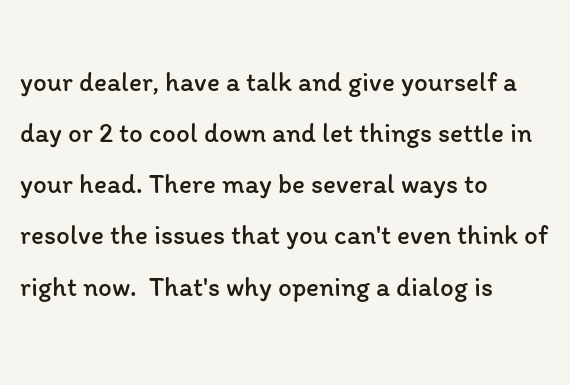your dealer, have a talk and give yourself a day or 2 to cool down and let things settle in your head. There may be several ways to resolve the issues that you can't even think of right now.  That's why opening a dialog is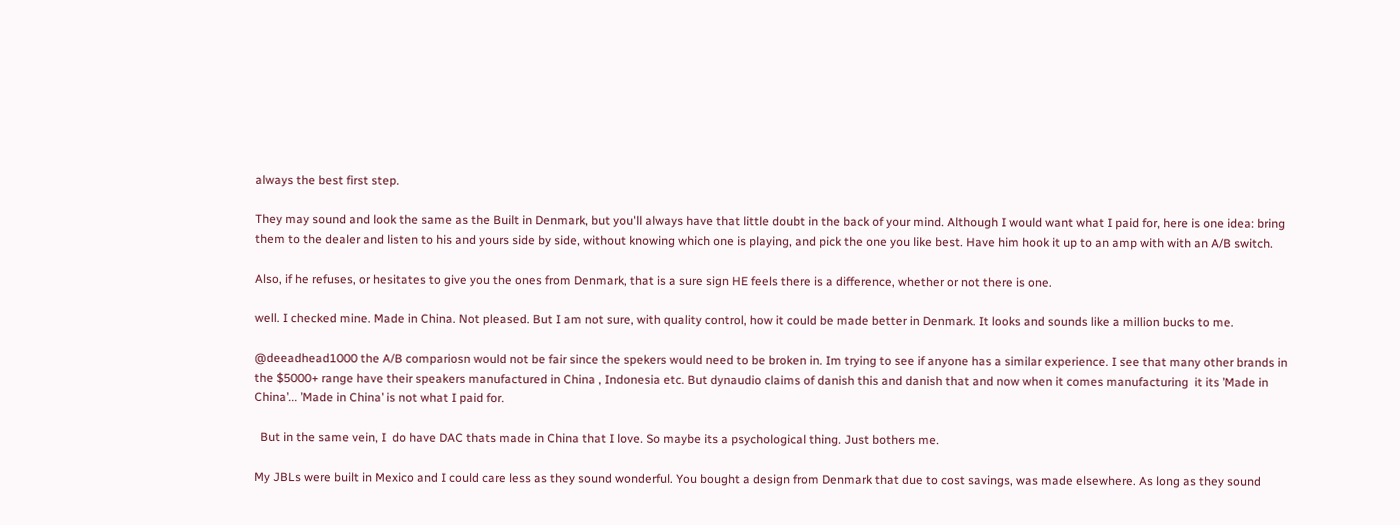always the best first step.

They may sound and look the same as the Built in Denmark, but you'll always have that little doubt in the back of your mind. Although I would want what I paid for, here is one idea: bring them to the dealer and listen to his and yours side by side, without knowing which one is playing, and pick the one you like best. Have him hook it up to an amp with with an A/B switch.

Also, if he refuses, or hesitates to give you the ones from Denmark, that is a sure sign HE feels there is a difference, whether or not there is one.

well. I checked mine. Made in China. Not pleased. But I am not sure, with quality control, how it could be made better in Denmark. It looks and sounds like a million bucks to me.

@deeadhead1000 the A/B compariosn would not be fair since the spekers would need to be broken in. Im trying to see if anyone has a similar experience. I see that many other brands in the $5000+ range have their speakers manufactured in China , Indonesia etc. But dynaudio claims of danish this and danish that and now when it comes manufacturing  it its ’Made in China’... ’Made in China’ is not what I paid for.

  But in the same vein, I  do have DAC thats made in China that I love. So maybe its a psychological thing. Just bothers me.

My JBLs were built in Mexico and I could care less as they sound wonderful. You bought a design from Denmark that due to cost savings, was made elsewhere. As long as they sound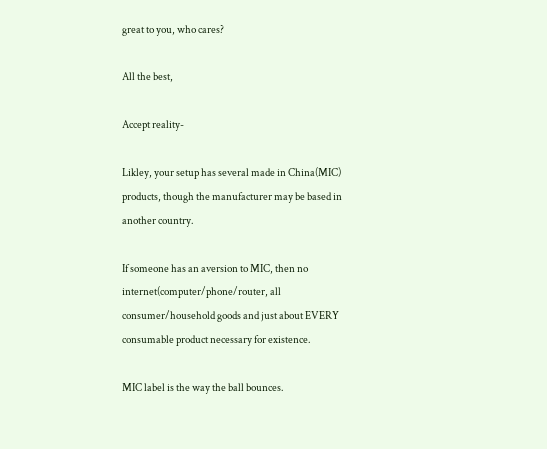great to you, who cares?

All the best,

Accept reality-

Likley, your setup has several made in China(MIC) products, though the manufacturer may be based in another country.

If someone has an aversion to MIC, then no internet(computer/phone/router, all consumer/household goods and just about EVERY consumable product necessary for existence.

MIC label is the way the ball bounces.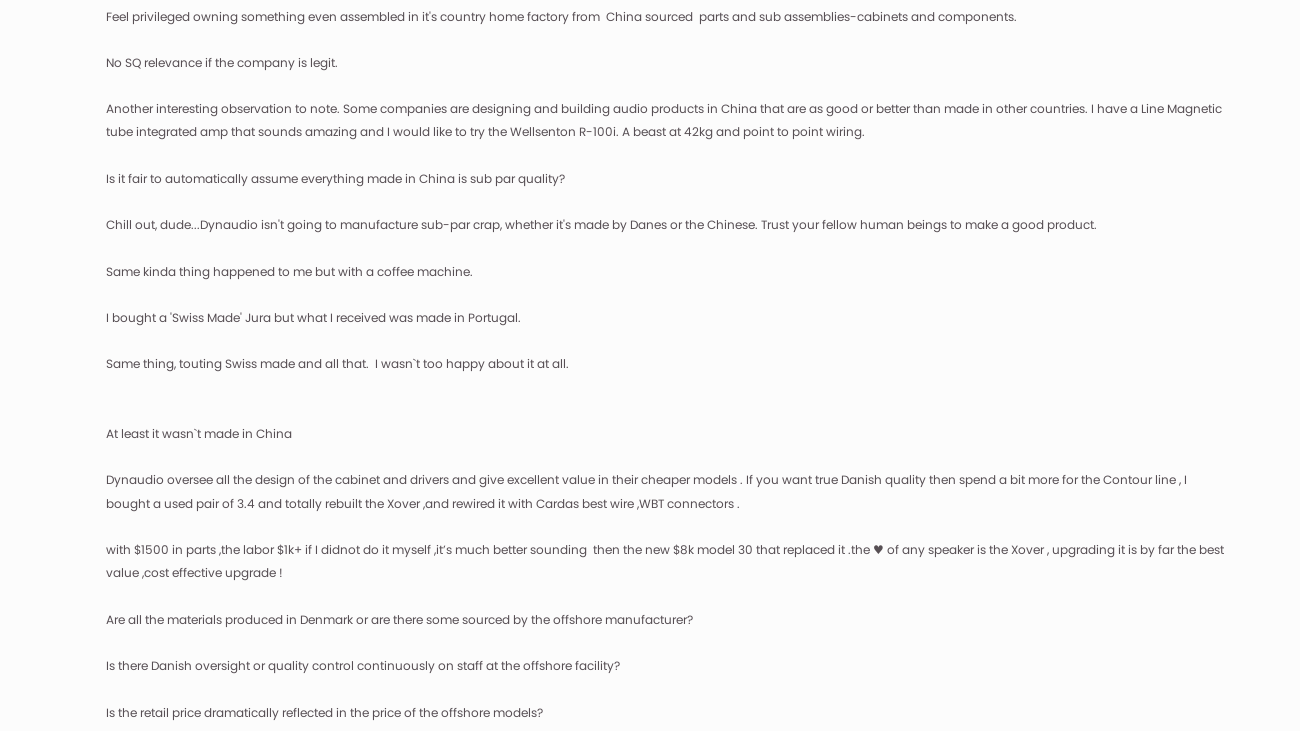Feel privileged owning something even assembled in it's country home factory from  China sourced  parts and sub assemblies-cabinets and components.

No SQ relevance if the company is legit.

Another interesting observation to note. Some companies are designing and building audio products in China that are as good or better than made in other countries. I have a Line Magnetic tube integrated amp that sounds amazing and I would like to try the Wellsenton R-100i. A beast at 42kg and point to point wiring.

Is it fair to automatically assume everything made in China is sub par quality?

Chill out, dude...Dynaudio isn't going to manufacture sub-par crap, whether it's made by Danes or the Chinese. Trust your fellow human beings to make a good product.

Same kinda thing happened to me but with a coffee machine.

I bought a 'Swiss Made' Jura but what I received was made in Portugal.

Same thing, touting Swiss made and all that.  I wasn`t too happy about it at all.


At least it wasn`t made in China

Dynaudio oversee all the design of the cabinet and drivers and give excellent value in their cheaper models . If you want true Danish quality then spend a bit more for the Contour line , I bought a used pair of 3.4 and totally rebuilt the Xover ,and rewired it with Cardas best wire ,WBT connectors .

with $1500 in parts ,the labor $1k+ if I didnot do it myself ,it’s much better sounding  then the new $8k model 30 that replaced it .the ♥ of any speaker is the Xover , upgrading it is by far the best value ,cost effective upgrade !

Are all the materials produced in Denmark or are there some sourced by the offshore manufacturer?

Is there Danish oversight or quality control continuously on staff at the offshore facility?

Is the retail price dramatically reflected in the price of the offshore models?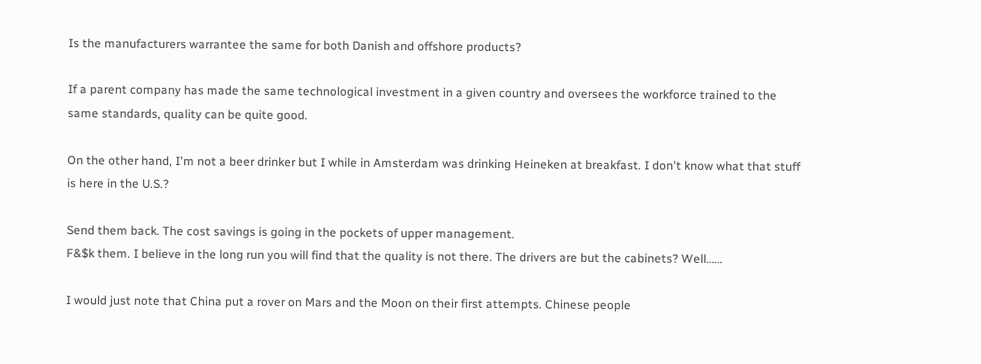Is the manufacturers warrantee the same for both Danish and offshore products?

If a parent company has made the same technological investment in a given country and oversees the workforce trained to the same standards, quality can be quite good.

On the other hand, I'm not a beer drinker but I while in Amsterdam was drinking Heineken at breakfast. I don't know what that stuff is here in the U.S.?

Send them back. The cost savings is going in the pockets of upper management.
F&$k them. I believe in the long run you will find that the quality is not there. The drivers are but the cabinets? Well……

I would just note that China put a rover on Mars and the Moon on their first attempts. Chinese people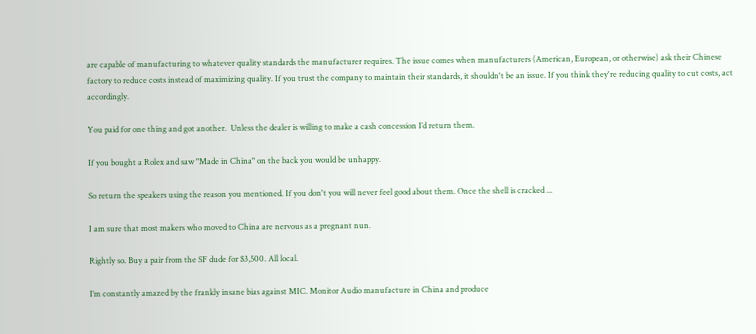are capable of manufacturing to whatever quality standards the manufacturer requires. The issue comes when manufacturers (American, European, or otherwise) ask their Chinese factory to reduce costs instead of maximizing quality. If you trust the company to maintain their standards, it shouldn't be an issue. If you think they're reducing quality to cut costs, act accordingly.

You paid for one thing and got another.  Unless the dealer is willing to make a cash concession I’d return them.

If you bought a Rolex and saw "Made in China" on the back you would be unhappy.

So return the speakers using the reason you mentioned. If you don't you will never feel good about them. Once the shell is cracked ...

I am sure that most makers who moved to China are nervous as a pregnant nun.

Rightly so. Buy a pair from the SF dude for $3,500. All local.

I’m constantly amazed by the frankly insane bias against MIC. Monitor Audio manufacture in China and produce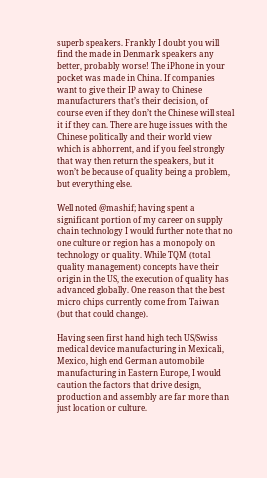superb speakers. Frankly I doubt you will find the made in Denmark speakers any better, probably worse! The iPhone in your pocket was made in China. If companies want to give their IP away to Chinese manufacturers that’s their decision, of course even if they don’t the Chinese will steal it if they can. There are huge issues with the Chinese politically and their world view which is abhorrent, and if you feel strongly that way then return the speakers, but it won’t be because of quality being a problem, but everything else.

Well noted @mashif; having spent a significant portion of my career on supply chain technology I would further note that no one culture or region has a monopoly on technology or quality. While TQM (total quality management) concepts have their origin in the US, the execution of quality has advanced globally. One reason that the best micro chips currently come from Taiwan (but that could change).

Having seen first hand high tech US/Swiss medical device manufacturing in Mexicali, Mexico, high end German automobile manufacturing in Eastern Europe, I would caution the factors that drive design, production and assembly are far more than just location or culture.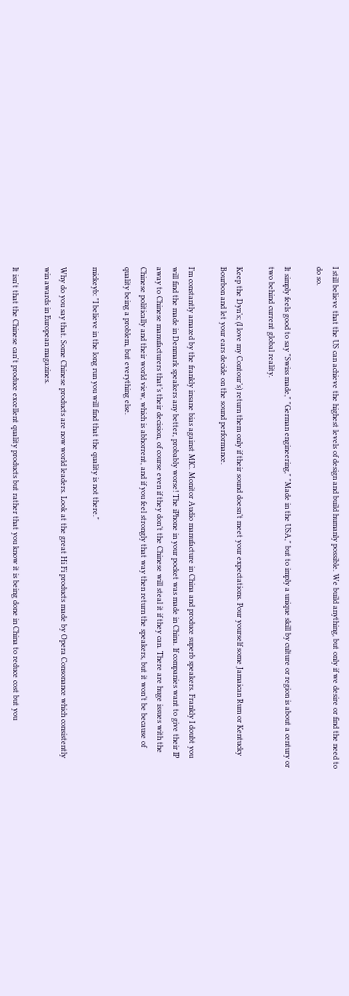I still believe that the US can achieve the highest levels of design and build humanly possible. We build anything, but only if we desire or find the need to do so.

It simply feels good to say "Swiss made," "German engineering," "Made in the USA," but to imply a unique skill by culture or region is about a century or two behind current global reality.

Keep the Dyn’s; (I love my Contour’s) return them only if their sound doesn’t meet your expectations. Pour yourself some Jamaican Rum or Kentucky Bourbon and let your ears decide on the sound performance.

I’m constantly amazed by the frankly insane bias against MIC. Monitor Audio manufacture in China and produce superb speakers. Frankly I doubt you will find the made in Denmark speakers any better, probably worse! The iPhone in your pocket was made in China. If companies want to give their IP away to Chinese manufacturers that’s their decision, of course even if they don’t the Chinese will steal it if they can. There are huge issues with the Chinese politically and their world view, which is abhorrent, and if you feel strongly that way then return the speakers, but it won’t be because of quality being a problem, but everything else.

mickeyb: "I believe in the long run you will find that the quality is not there."

Why do you say that. Some Chinese products are now world leaders. Look at the great Hi Fi products made by Opera Consonance which consistently win awards in European magazines.

It isn't that the Chinese can't produce excellent quality products but rather that you know it is being done in China to reduce cost but you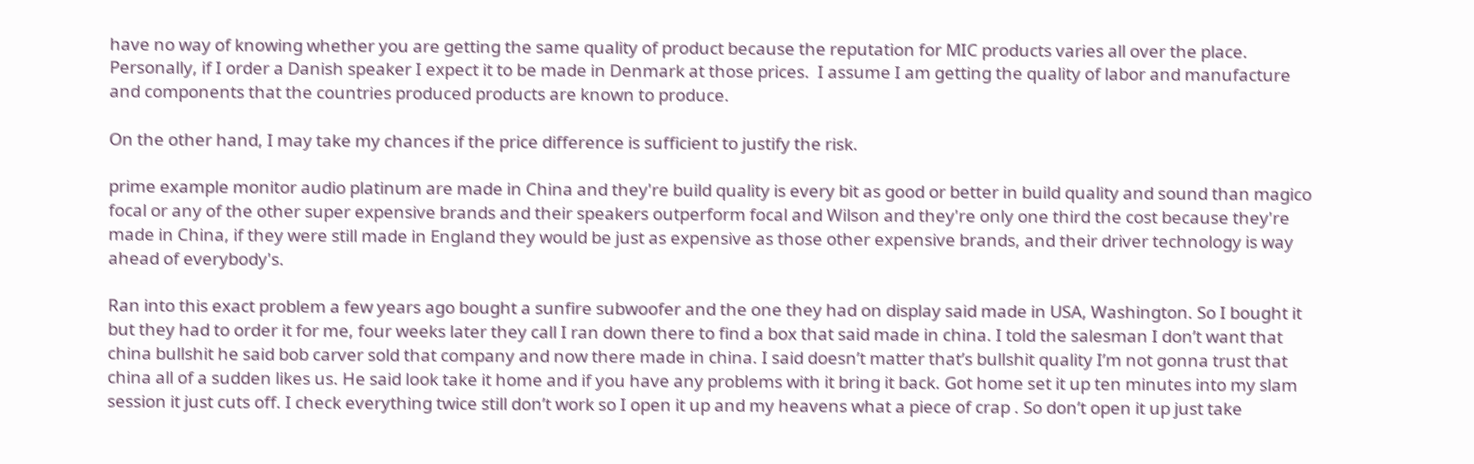have no way of knowing whether you are getting the same quality of product because the reputation for MIC products varies all over the place.  Personally, if I order a Danish speaker I expect it to be made in Denmark at those prices.  I assume I am getting the quality of labor and manufacture and components that the countries produced products are known to produce.

On the other hand, I may take my chances if the price difference is sufficient to justify the risk.

prime example monitor audio platinum are made in China and they're build quality is every bit as good or better in build quality and sound than magico focal or any of the other super expensive brands and their speakers outperform focal and Wilson and they're only one third the cost because they're made in China, if they were still made in England they would be just as expensive as those other expensive brands, and their driver technology is way ahead of everybody's.

Ran into this exact problem a few years ago bought a sunfire subwoofer and the one they had on display said made in USA, Washington. So I bought it but they had to order it for me, four weeks later they call I ran down there to find a box that said made in china. I told the salesman I don’t want that china bullshit he said bob carver sold that company and now there made in china. I said doesn’t matter that’s bullshit quality I’m not gonna trust that china all of a sudden likes us. He said look take it home and if you have any problems with it bring it back. Got home set it up ten minutes into my slam session it just cuts off. I check everything twice still don’t work so I open it up and my heavens what a piece of crap . So don’t open it up just take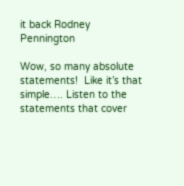it back Rodney Pennington

Wow, so many absolute statements!  Like it’s that simple…. Listen to the statements that cover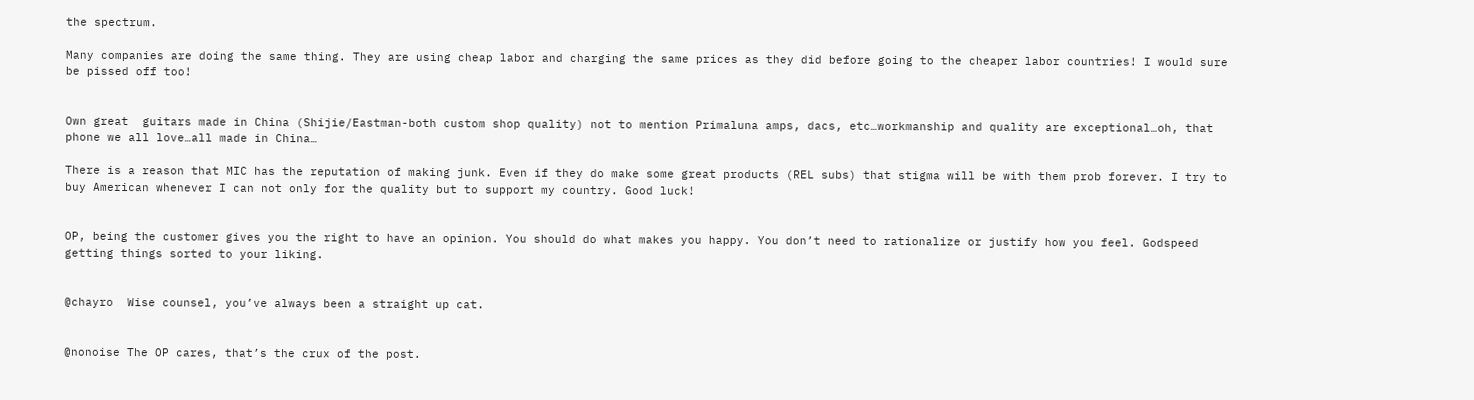the spectrum.

Many companies are doing the same thing. They are using cheap labor and charging the same prices as they did before going to the cheaper labor countries! I would sure be pissed off too!


Own great  guitars made in China (Shijie/Eastman-both custom shop quality) not to mention Primaluna amps, dacs, etc…workmanship and quality are exceptional…oh, that phone we all love…all made in China…

There is a reason that MIC has the reputation of making junk. Even if they do make some great products (REL subs) that stigma will be with them prob forever. I try to buy American whenever I can not only for the quality but to support my country. Good luck!


OP, being the customer gives you the right to have an opinion. You should do what makes you happy. You don’t need to rationalize or justify how you feel. Godspeed getting things sorted to your liking.


@chayro  Wise counsel, you’ve always been a straight up cat.


@nonoise The OP cares, that’s the crux of the post.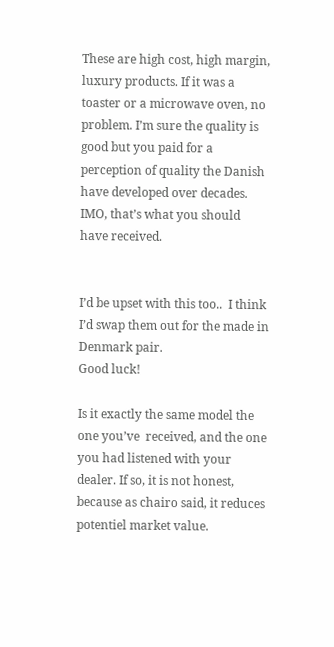These are high cost, high margin, luxury products. If it was a toaster or a microwave oven, no problem. I’m sure the quality is good but you paid for a perception of quality the Danish have developed over decades. IMO, that’s what you should have received.


I’d be upset with this too..  I think I’d swap them out for the made in Denmark pair.
Good luck!

Is it exactly the same model the one you’ve  received, and the one you had listened with your dealer. If so, it is not honest, because as chairo said, it reduces potentiel market value.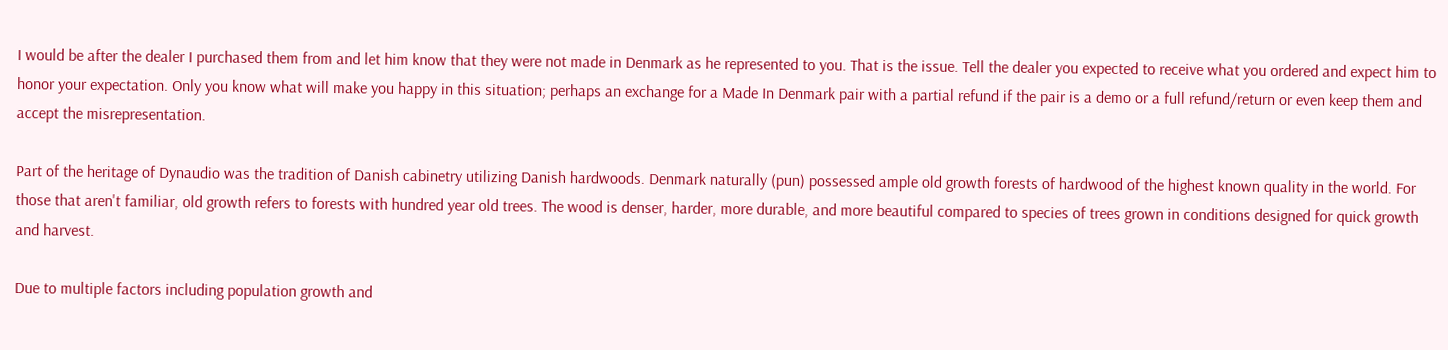I would be after the dealer I purchased them from and let him know that they were not made in Denmark as he represented to you. That is the issue. Tell the dealer you expected to receive what you ordered and expect him to honor your expectation. Only you know what will make you happy in this situation; perhaps an exchange for a Made In Denmark pair with a partial refund if the pair is a demo or a full refund/return or even keep them and accept the misrepresentation.

Part of the heritage of Dynaudio was the tradition of Danish cabinetry utilizing Danish hardwoods. Denmark naturally (pun) possessed ample old growth forests of hardwood of the highest known quality in the world. For those that aren't familiar, old growth refers to forests with hundred year old trees. The wood is denser, harder, more durable, and more beautiful compared to species of trees grown in conditions designed for quick growth and harvest.

Due to multiple factors including population growth and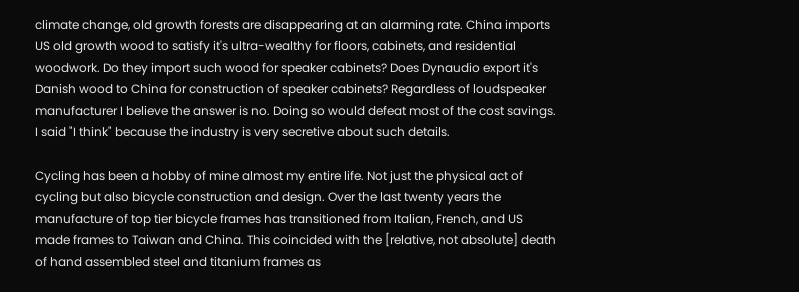climate change, old growth forests are disappearing at an alarming rate. China imports US old growth wood to satisfy it's ultra-wealthy for floors, cabinets, and residential woodwork. Do they import such wood for speaker cabinets? Does Dynaudio export it's Danish wood to China for construction of speaker cabinets? Regardless of loudspeaker manufacturer I believe the answer is no. Doing so would defeat most of the cost savings. I said "I think" because the industry is very secretive about such details.

Cycling has been a hobby of mine almost my entire life. Not just the physical act of cycling but also bicycle construction and design. Over the last twenty years the manufacture of top tier bicycle frames has transitioned from Italian, French, and US made frames to Taiwan and China. This coincided with the [relative, not absolute] death of hand assembled steel and titanium frames as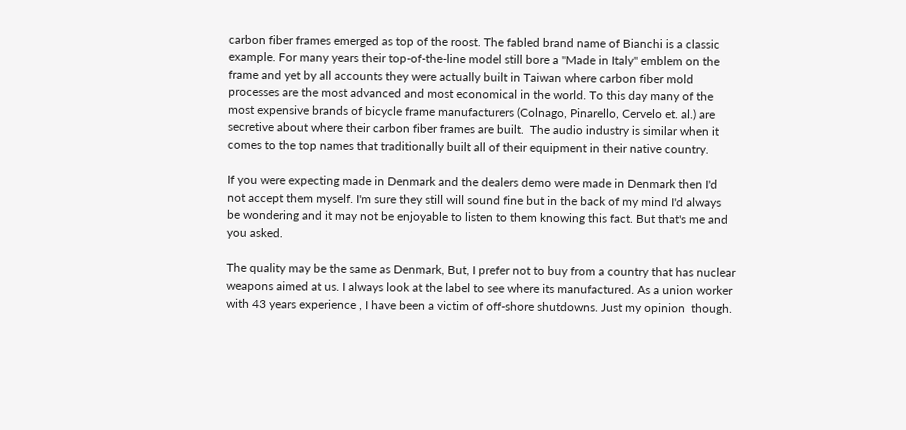carbon fiber frames emerged as top of the roost. The fabled brand name of Bianchi is a classic example. For many years their top-of-the-line model still bore a "Made in Italy" emblem on the frame and yet by all accounts they were actually built in Taiwan where carbon fiber mold processes are the most advanced and most economical in the world. To this day many of the most expensive brands of bicycle frame manufacturers (Colnago, Pinarello, Cervelo et. al.) are secretive about where their carbon fiber frames are built.  The audio industry is similar when it comes to the top names that traditionally built all of their equipment in their native country.

If you were expecting made in Denmark and the dealers demo were made in Denmark then I'd not accept them myself. I'm sure they still will sound fine but in the back of my mind I'd always be wondering and it may not be enjoyable to listen to them knowing this fact. But that's me and you asked.

The quality may be the same as Denmark, But, I prefer not to buy from a country that has nuclear weapons aimed at us. I always look at the label to see where its manufactured. As a union worker with 43 years experience , I have been a victim of off-shore shutdowns. Just my opinion  though.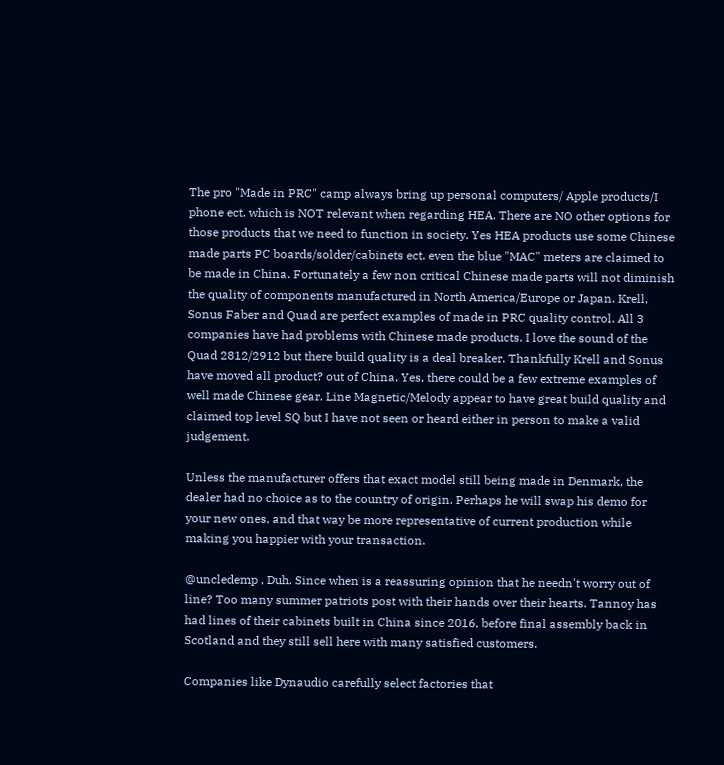The pro "Made in PRC" camp always bring up personal computers/ Apple products/I phone ect. which is NOT relevant when regarding HEA. There are NO other options for those products that we need to function in society. Yes HEA products use some Chinese made parts PC boards/solder/cabinets ect. even the blue "MAC" meters are claimed to be made in China. Fortunately a few non critical Chinese made parts will not diminish the quality of components manufactured in North America/Europe or Japan. Krell, Sonus Faber and Quad are perfect examples of made in PRC quality control. All 3 companies have had problems with Chinese made products. I love the sound of the Quad 2812/2912 but there build quality is a deal breaker. Thankfully Krell and Sonus have moved all product? out of China. Yes, there could be a few extreme examples of well made Chinese gear. Line Magnetic/Melody appear to have great build quality and claimed top level SQ but I have not seen or heard either in person to make a valid judgement.

Unless the manufacturer offers that exact model still being made in Denmark, the dealer had no choice as to the country of origin. Perhaps he will swap his demo for your new ones, and that way be more representative of current production while making you happier with your transaction.

@uncledemp , Duh. Since when is a reassuring opinion that he needn't worry out of line? Too many summer patriots post with their hands over their hearts. Tannoy has had lines of their cabinets built in China since 2016, before final assembly back in Scotland and they still sell here with many satisfied customers.

Companies like Dynaudio carefully select factories that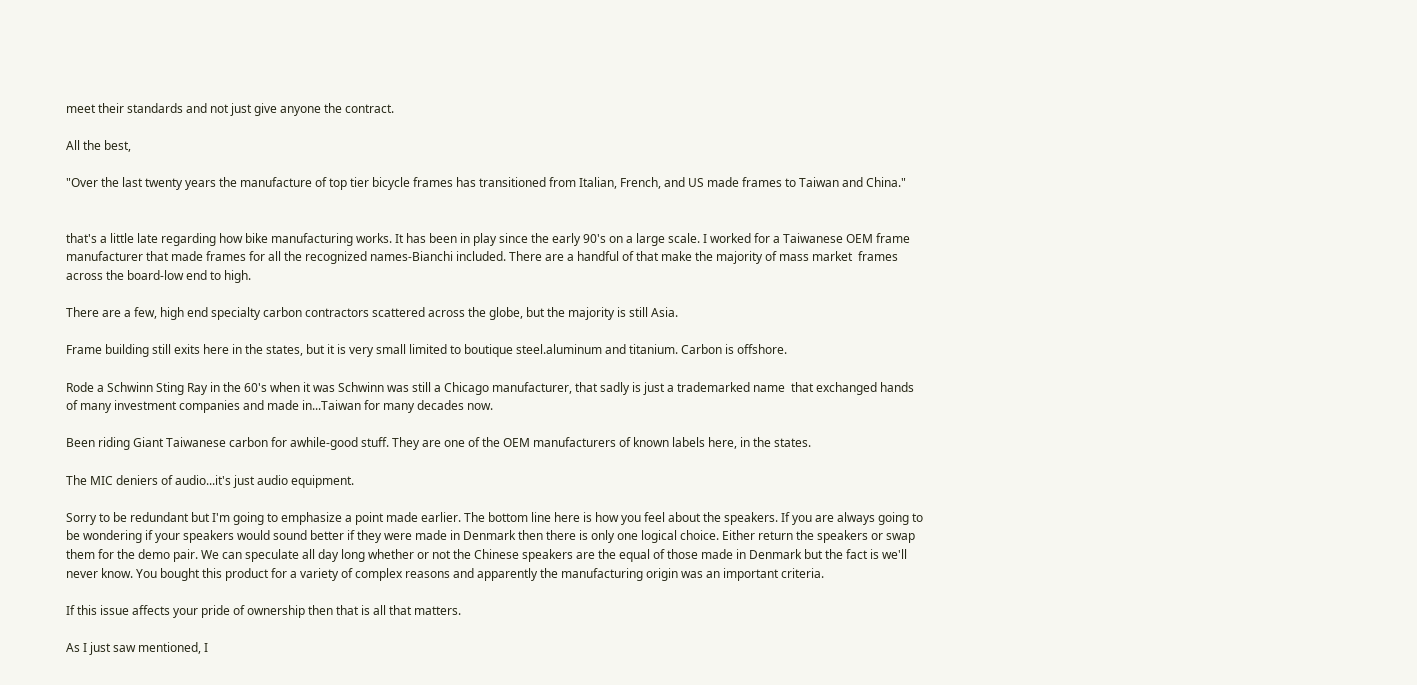meet their standards and not just give anyone the contract.

All the best,

"Over the last twenty years the manufacture of top tier bicycle frames has transitioned from Italian, French, and US made frames to Taiwan and China."


that's a little late regarding how bike manufacturing works. It has been in play since the early 90's on a large scale. I worked for a Taiwanese OEM frame manufacturer that made frames for all the recognized names-Bianchi included. There are a handful of that make the majority of mass market  frames across the board-low end to high.

There are a few, high end specialty carbon contractors scattered across the globe, but the majority is still Asia.

Frame building still exits here in the states, but it is very small limited to boutique steel.aluminum and titanium. Carbon is offshore.

Rode a Schwinn Sting Ray in the 60's when it was Schwinn was still a Chicago manufacturer, that sadly is just a trademarked name  that exchanged hands of many investment companies and made in...Taiwan for many decades now.

Been riding Giant Taiwanese carbon for awhile-good stuff. They are one of the OEM manufacturers of known labels here, in the states.

The MIC deniers of audio...it's just audio equipment.

Sorry to be redundant but I'm going to emphasize a point made earlier. The bottom line here is how you feel about the speakers. If you are always going to be wondering if your speakers would sound better if they were made in Denmark then there is only one logical choice. Either return the speakers or swap them for the demo pair. We can speculate all day long whether or not the Chinese speakers are the equal of those made in Denmark but the fact is we'll never know. You bought this product for a variety of complex reasons and apparently the manufacturing origin was an important criteria.

If this issue affects your pride of ownership then that is all that matters.

As I just saw mentioned, I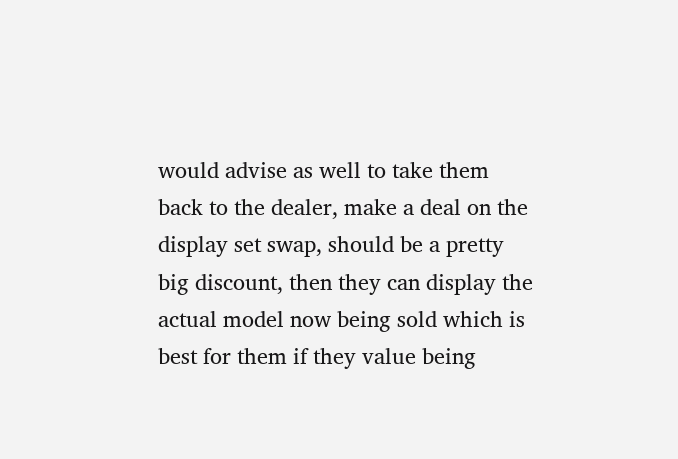would advise as well to take them back to the dealer, make a deal on the display set swap, should be a pretty big discount, then they can display the actual model now being sold which is best for them if they value being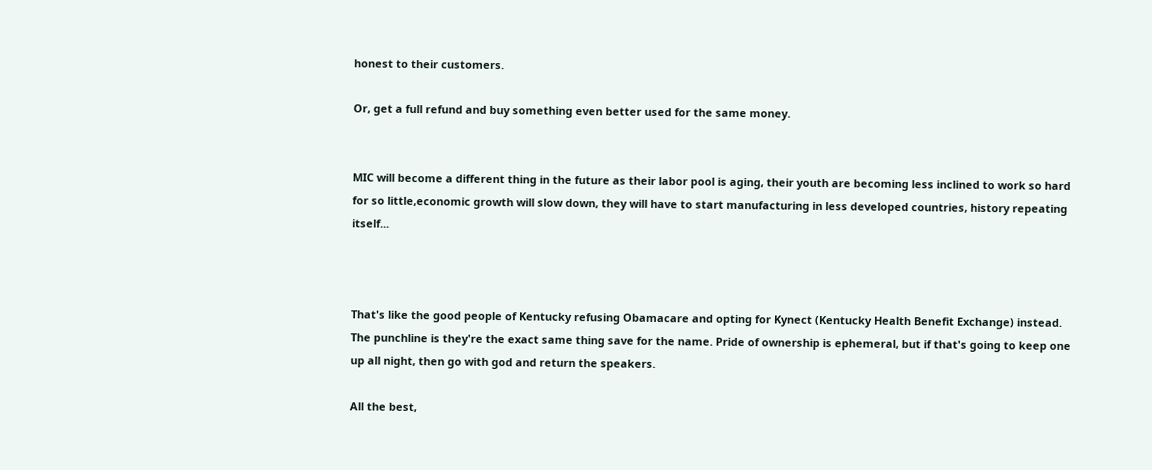honest to their customers.

Or, get a full refund and buy something even better used for the same money.


MIC will become a different thing in the future as their labor pool is aging, their youth are becoming less inclined to work so hard for so little,economic growth will slow down, they will have to start manufacturing in less developed countries, history repeating itself...



That's like the good people of Kentucky refusing Obamacare and opting for Kynect (Kentucky Health Benefit Exchange) instead. The punchline is they're the exact same thing save for the name. Pride of ownership is ephemeral, but if that's going to keep one up all night, then go with god and return the speakers.

All the best,